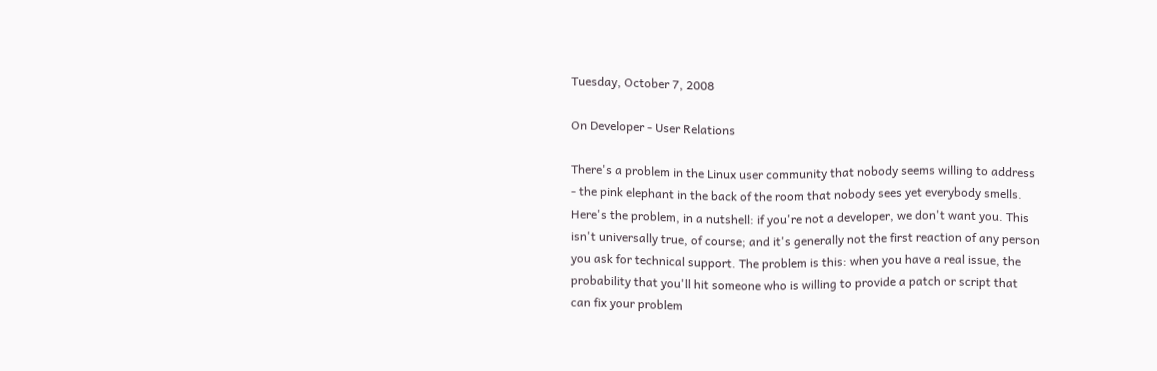Tuesday, October 7, 2008

On Developer - User Relations

There's a problem in the Linux user community that nobody seems willing to address - the pink elephant in the back of the room that nobody sees yet everybody smells. Here's the problem, in a nutshell: if you're not a developer, we don't want you. This isn't universally true, of course; and it's generally not the first reaction of any person you ask for technical support. The problem is this: when you have a real issue, the probability that you'll hit someone who is willing to provide a patch or script that can fix your problem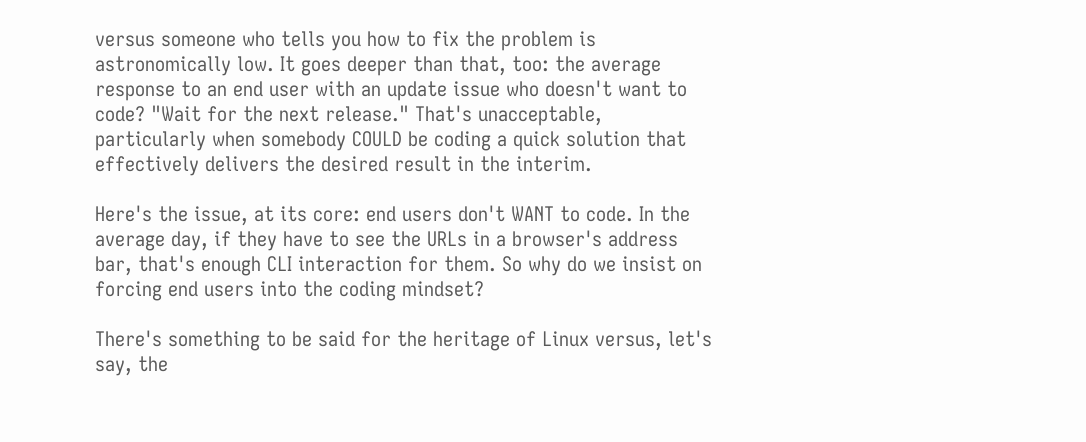versus someone who tells you how to fix the problem is astronomically low. It goes deeper than that, too: the average response to an end user with an update issue who doesn't want to code? "Wait for the next release." That's unacceptable, particularly when somebody COULD be coding a quick solution that effectively delivers the desired result in the interim.

Here's the issue, at its core: end users don't WANT to code. In the average day, if they have to see the URLs in a browser's address bar, that's enough CLI interaction for them. So why do we insist on forcing end users into the coding mindset?

There's something to be said for the heritage of Linux versus, let's say, the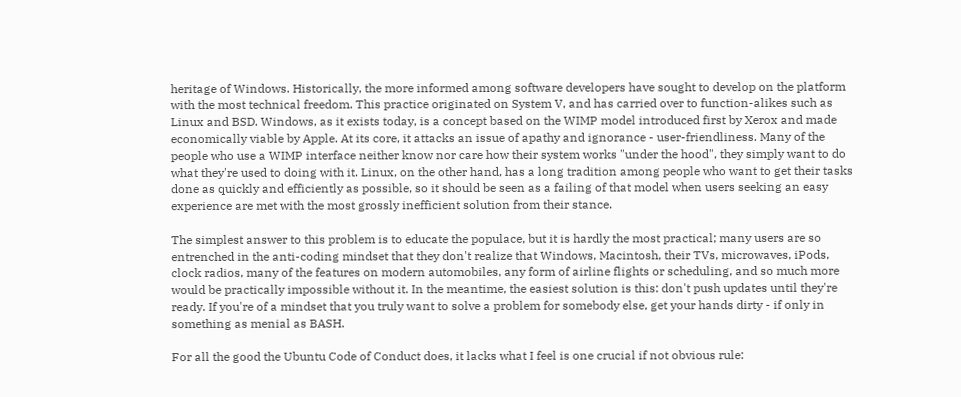heritage of Windows. Historically, the more informed among software developers have sought to develop on the platform with the most technical freedom. This practice originated on System V, and has carried over to function-alikes such as Linux and BSD. Windows, as it exists today, is a concept based on the WIMP model introduced first by Xerox and made economically viable by Apple. At its core, it attacks an issue of apathy and ignorance - user-friendliness. Many of the people who use a WIMP interface neither know nor care how their system works "under the hood", they simply want to do what they're used to doing with it. Linux, on the other hand, has a long tradition among people who want to get their tasks done as quickly and efficiently as possible, so it should be seen as a failing of that model when users seeking an easy experience are met with the most grossly inefficient solution from their stance.

The simplest answer to this problem is to educate the populace, but it is hardly the most practical; many users are so entrenched in the anti-coding mindset that they don't realize that Windows, Macintosh, their TVs, microwaves, iPods, clock radios, many of the features on modern automobiles, any form of airline flights or scheduling, and so much more would be practically impossible without it. In the meantime, the easiest solution is this: don't push updates until they're ready. If you're of a mindset that you truly want to solve a problem for somebody else, get your hands dirty - if only in something as menial as BASH.

For all the good the Ubuntu Code of Conduct does, it lacks what I feel is one crucial if not obvious rule: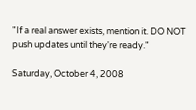"If a real answer exists, mention it. DO NOT push updates until they're ready."

Saturday, October 4, 2008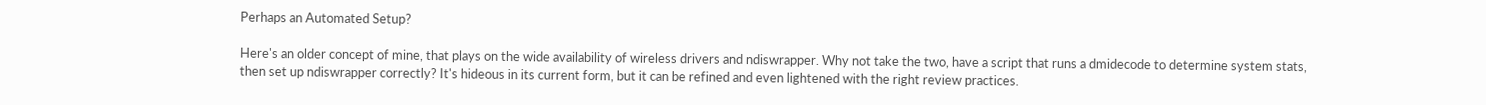Perhaps an Automated Setup?

Here's an older concept of mine, that plays on the wide availability of wireless drivers and ndiswrapper. Why not take the two, have a script that runs a dmidecode to determine system stats, then set up ndiswrapper correctly? It's hideous in its current form, but it can be refined and even lightened with the right review practices.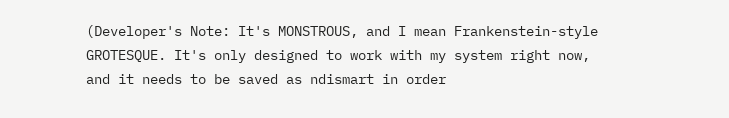(Developer's Note: It's MONSTROUS, and I mean Frankenstein-style GROTESQUE. It's only designed to work with my system right now, and it needs to be saved as ndismart in order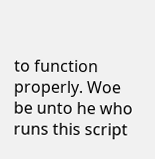to function properly. Woe be unto he who runs this script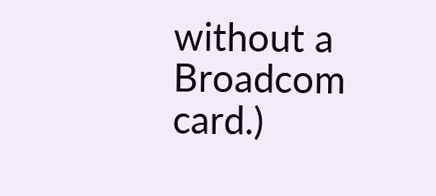without a Broadcom card.)